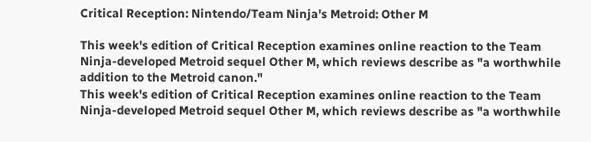Critical Reception: Nintendo/Team Ninja's Metroid: Other M

This week's edition of Critical Reception examines online reaction to the Team Ninja-developed Metroid sequel Other M, which reviews describe as "a worthwhile addition to the Metroid canon."
This week's edition of Critical Reception examines online reaction to the Team Ninja-developed Metroid sequel Other M, which reviews describe as "a worthwhile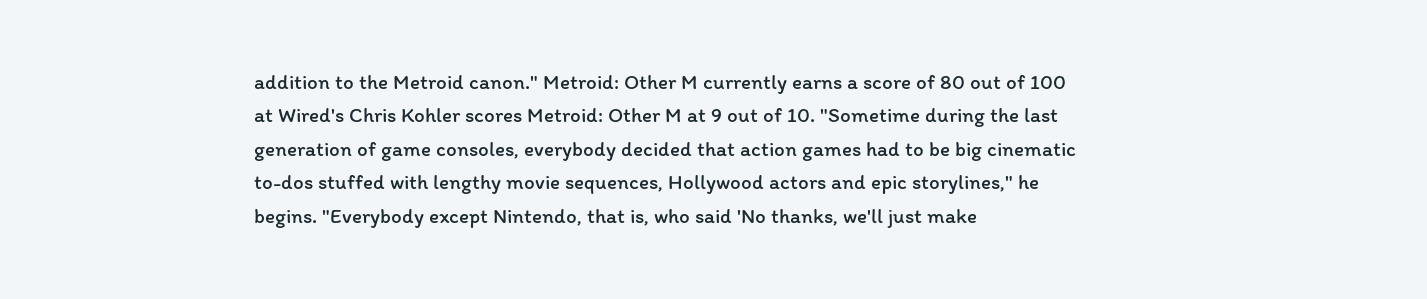addition to the Metroid canon." Metroid: Other M currently earns a score of 80 out of 100 at Wired's Chris Kohler scores Metroid: Other M at 9 out of 10. "Sometime during the last generation of game consoles, everybody decided that action games had to be big cinematic to-dos stuffed with lengthy movie sequences, Hollywood actors and epic storylines," he begins. "Everybody except Nintendo, that is, who said 'No thanks, we'll just make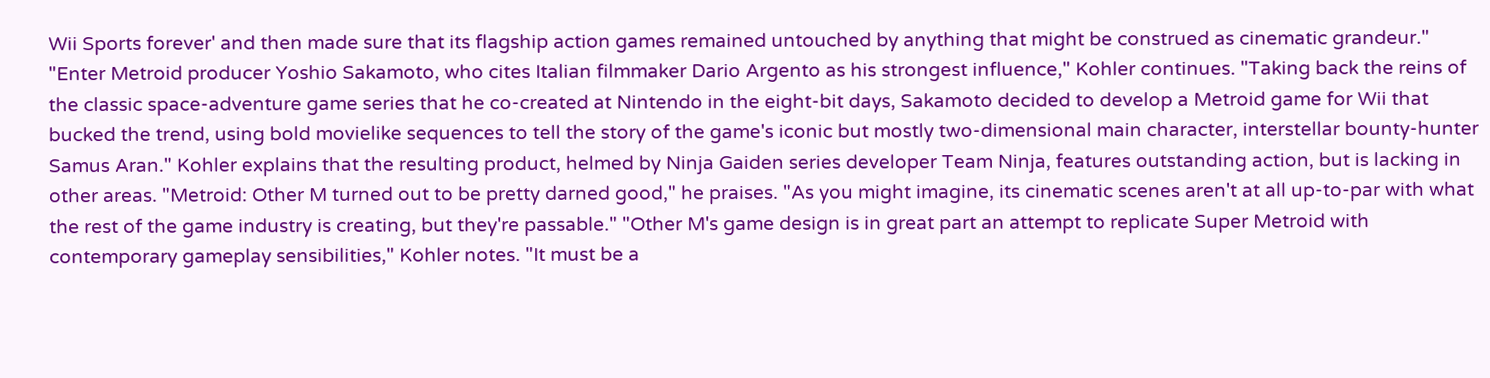Wii Sports forever' and then made sure that its flagship action games remained untouched by anything that might be construed as cinematic grandeur." "Enter Metroid producer Yoshio Sakamoto, who cites Italian filmmaker Dario Argento as his strongest influence," Kohler continues. "Taking back the reins of the classic space-adventure game series that he co-created at Nintendo in the eight-bit days, Sakamoto decided to develop a Metroid game for Wii that bucked the trend, using bold movielike sequences to tell the story of the game's iconic but mostly two-dimensional main character, interstellar bounty-hunter Samus Aran." Kohler explains that the resulting product, helmed by Ninja Gaiden series developer Team Ninja, features outstanding action, but is lacking in other areas. "Metroid: Other M turned out to be pretty darned good," he praises. "As you might imagine, its cinematic scenes aren't at all up-to-par with what the rest of the game industry is creating, but they're passable." "Other M's game design is in great part an attempt to replicate Super Metroid with contemporary gameplay sensibilities," Kohler notes. "It must be a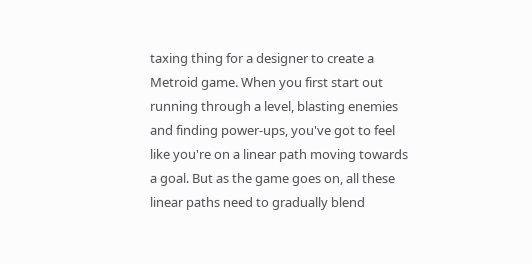taxing thing for a designer to create a Metroid game. When you first start out running through a level, blasting enemies and finding power-ups, you've got to feel like you're on a linear path moving towards a goal. But as the game goes on, all these linear paths need to gradually blend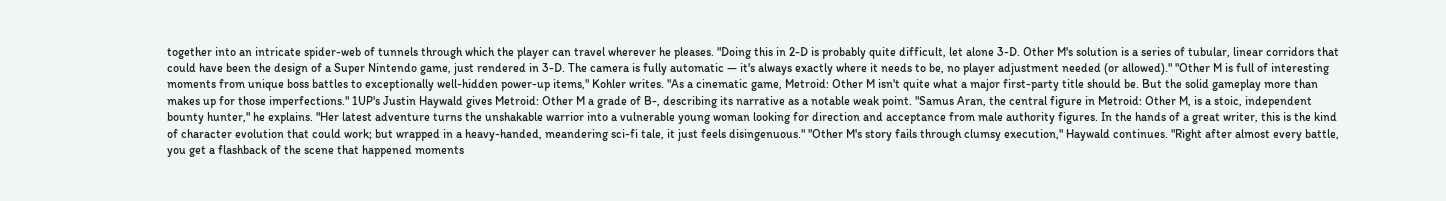together into an intricate spider-web of tunnels through which the player can travel wherever he pleases. "Doing this in 2-D is probably quite difficult, let alone 3-D. Other M's solution is a series of tubular, linear corridors that could have been the design of a Super Nintendo game, just rendered in 3-D. The camera is fully automatic — it's always exactly where it needs to be, no player adjustment needed (or allowed)." "Other M is full of interesting moments from unique boss battles to exceptionally well-hidden power-up items," Kohler writes. "As a cinematic game, Metroid: Other M isn't quite what a major first-party title should be. But the solid gameplay more than makes up for those imperfections." 1UP's Justin Haywald gives Metroid: Other M a grade of B-, describing its narrative as a notable weak point. "Samus Aran, the central figure in Metroid: Other M, is a stoic, independent bounty hunter," he explains. "Her latest adventure turns the unshakable warrior into a vulnerable young woman looking for direction and acceptance from male authority figures. In the hands of a great writer, this is the kind of character evolution that could work; but wrapped in a heavy-handed, meandering sci-fi tale, it just feels disingenuous." "Other M's story fails through clumsy execution," Haywald continues. "Right after almost every battle, you get a flashback of the scene that happened moments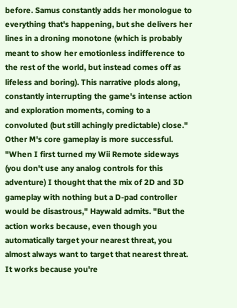before. Samus constantly adds her monologue to everything that's happening, but she delivers her lines in a droning monotone (which is probably meant to show her emotionless indifference to the rest of the world, but instead comes off as lifeless and boring). This narrative plods along, constantly interrupting the game's intense action and exploration moments, coming to a convoluted (but still achingly predictable) close." Other M's core gameplay is more successful. "When I first turned my Wii Remote sideways (you don't use any analog controls for this adventure) I thought that the mix of 2D and 3D gameplay with nothing but a D-pad controller would be disastrous," Haywald admits. "But the action works because, even though you automatically target your nearest threat, you almost always want to target that nearest threat. It works because you're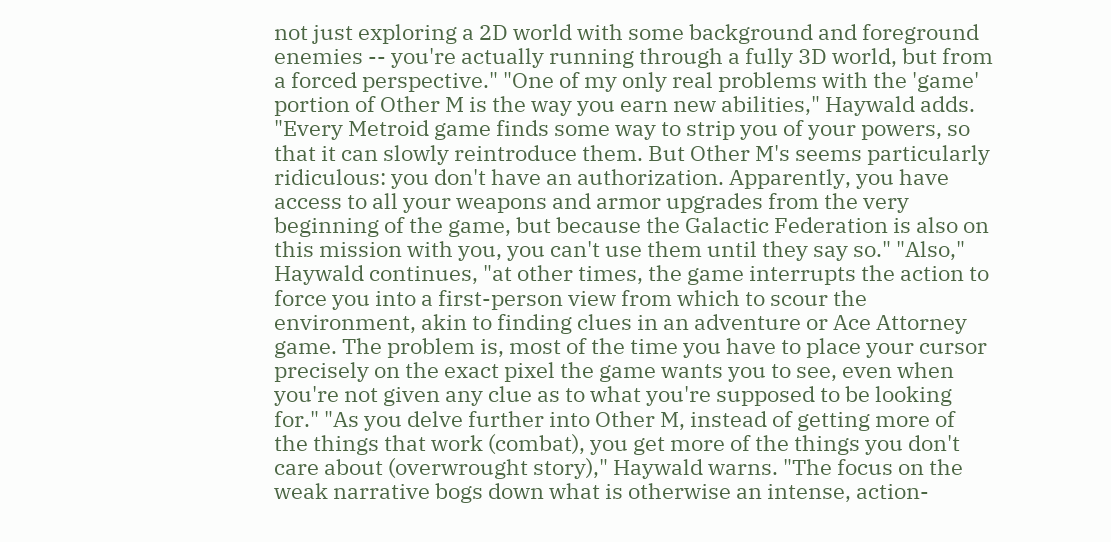not just exploring a 2D world with some background and foreground enemies -- you're actually running through a fully 3D world, but from a forced perspective." "One of my only real problems with the 'game' portion of Other M is the way you earn new abilities," Haywald adds. "Every Metroid game finds some way to strip you of your powers, so that it can slowly reintroduce them. But Other M's seems particularly ridiculous: you don't have an authorization. Apparently, you have access to all your weapons and armor upgrades from the very beginning of the game, but because the Galactic Federation is also on this mission with you, you can't use them until they say so." "Also," Haywald continues, "at other times, the game interrupts the action to force you into a first-person view from which to scour the environment, akin to finding clues in an adventure or Ace Attorney game. The problem is, most of the time you have to place your cursor precisely on the exact pixel the game wants you to see, even when you're not given any clue as to what you're supposed to be looking for." "As you delve further into Other M, instead of getting more of the things that work (combat), you get more of the things you don't care about (overwrought story)," Haywald warns. "The focus on the weak narrative bogs down what is otherwise an intense, action-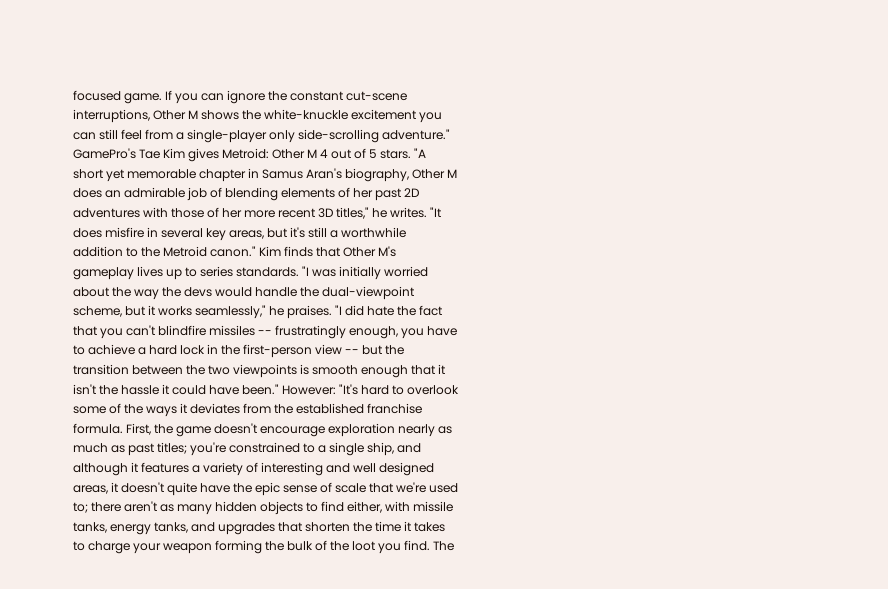focused game. If you can ignore the constant cut-scene interruptions, Other M shows the white-knuckle excitement you can still feel from a single-player only side-scrolling adventure." GamePro's Tae Kim gives Metroid: Other M 4 out of 5 stars. "A short yet memorable chapter in Samus Aran's biography, Other M does an admirable job of blending elements of her past 2D adventures with those of her more recent 3D titles," he writes. "It does misfire in several key areas, but it's still a worthwhile addition to the Metroid canon." Kim finds that Other M's gameplay lives up to series standards. "I was initially worried about the way the devs would handle the dual-viewpoint scheme, but it works seamlessly," he praises. "I did hate the fact that you can't blindfire missiles -- frustratingly enough, you have to achieve a hard lock in the first-person view -- but the transition between the two viewpoints is smooth enough that it isn't the hassle it could have been." However: "It's hard to overlook some of the ways it deviates from the established franchise formula. First, the game doesn't encourage exploration nearly as much as past titles; you're constrained to a single ship, and although it features a variety of interesting and well designed areas, it doesn't quite have the epic sense of scale that we're used to; there aren't as many hidden objects to find either, with missile tanks, energy tanks, and upgrades that shorten the time it takes to charge your weapon forming the bulk of the loot you find. The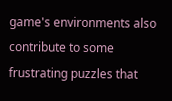game's environments also contribute to some frustrating puzzles that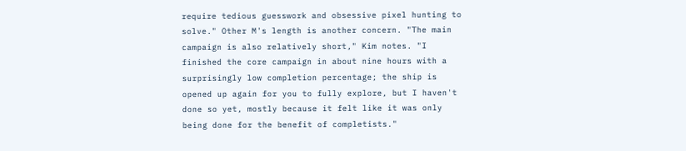require tedious guesswork and obsessive pixel hunting to solve." Other M's length is another concern. "The main campaign is also relatively short," Kim notes. "I finished the core campaign in about nine hours with a surprisingly low completion percentage; the ship is opened up again for you to fully explore, but I haven't done so yet, mostly because it felt like it was only being done for the benefit of completists."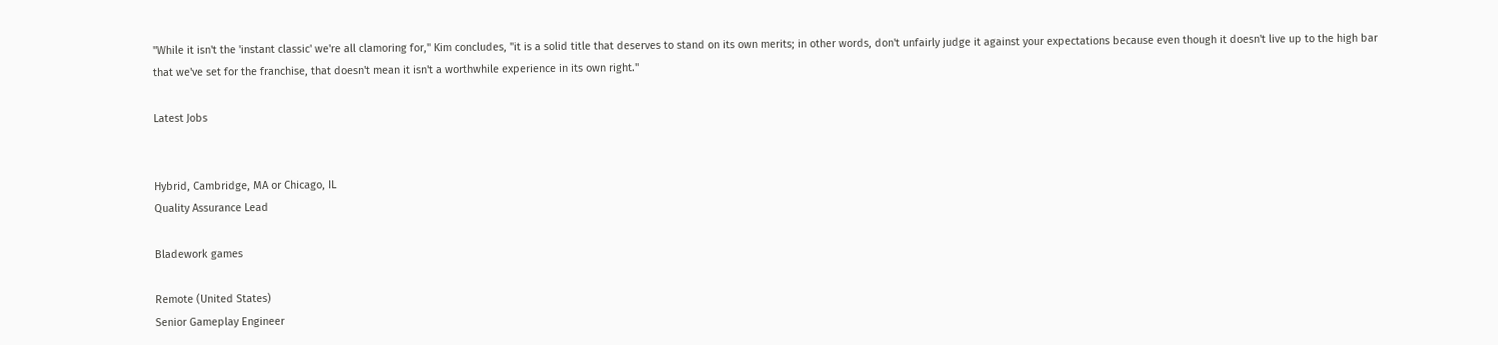"While it isn't the 'instant classic' we're all clamoring for," Kim concludes, "it is a solid title that deserves to stand on its own merits; in other words, don't unfairly judge it against your expectations because even though it doesn't live up to the high bar that we've set for the franchise, that doesn't mean it isn't a worthwhile experience in its own right."

Latest Jobs


Hybrid, Cambridge, MA or Chicago, IL
Quality Assurance Lead

Bladework games

Remote (United States)
Senior Gameplay Engineer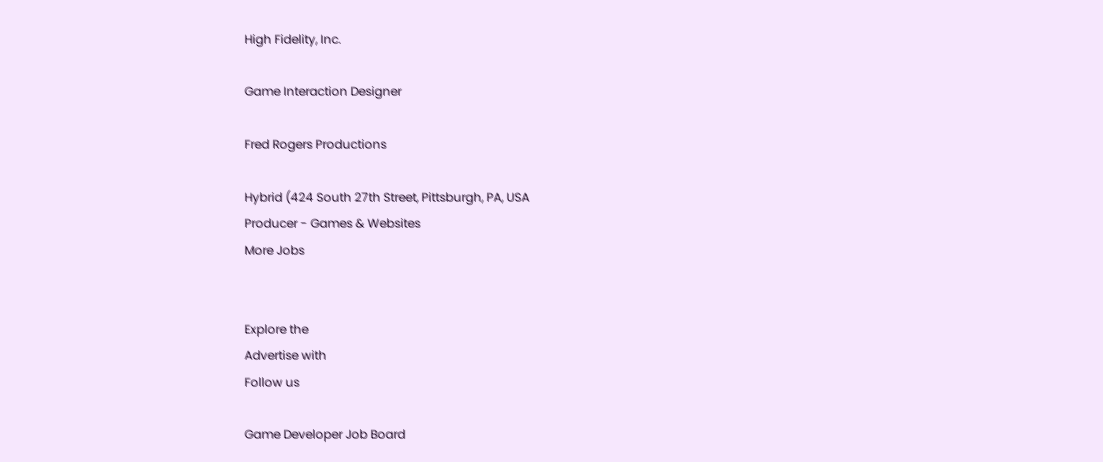High Fidelity, Inc.

Game Interaction Designer

Fred Rogers Productions

Hybrid (424 South 27th Street, Pittsburgh, PA, USA
Producer - Games & Websites
More Jobs


Explore the
Advertise with
Follow us

Game Developer Job Board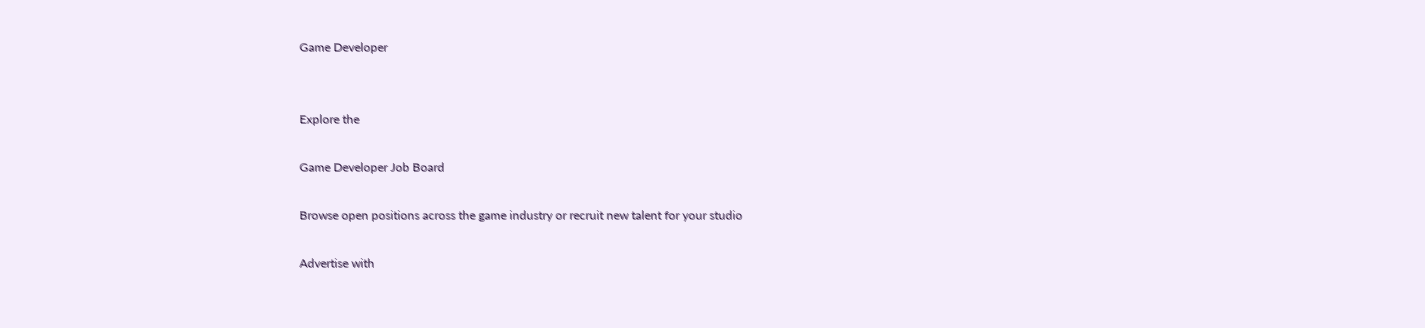Game Developer


Explore the

Game Developer Job Board

Browse open positions across the game industry or recruit new talent for your studio

Advertise with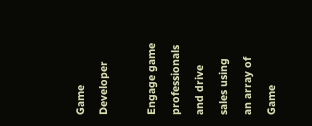Game Developer

Engage game professionals and drive sales using an array of Game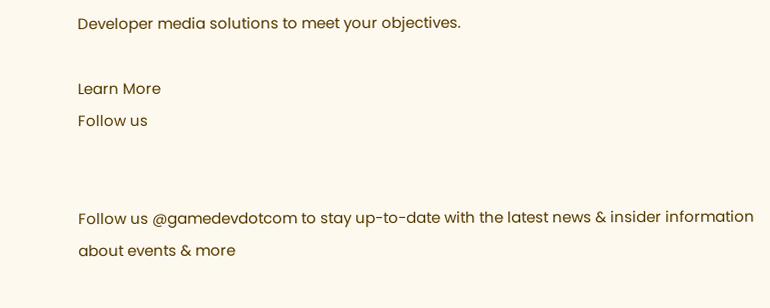Developer media solutions to meet your objectives.

Learn More
Follow us


Follow us @gamedevdotcom to stay up-to-date with the latest news & insider information about events & more